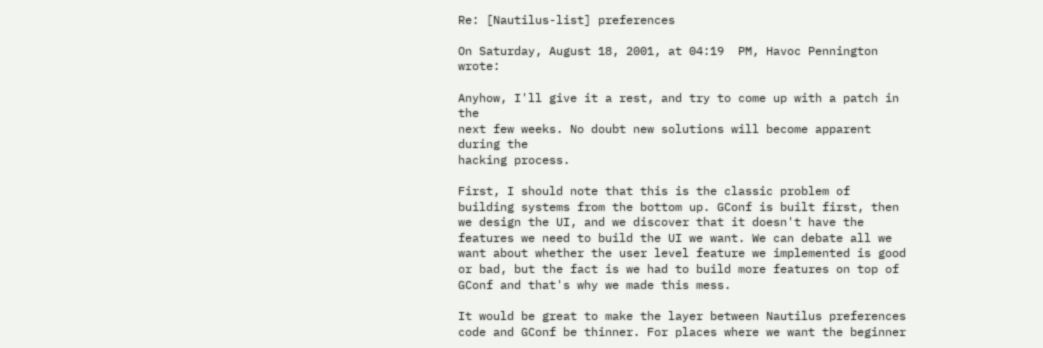Re: [Nautilus-list] preferences

On Saturday, August 18, 2001, at 04:19  PM, Havoc Pennington wrote:

Anyhow, I'll give it a rest, and try to come up with a patch in the
next few weeks. No doubt new solutions will become apparent during the
hacking process.

First, I should note that this is the classic problem of building systems from the bottom up. GConf is built first, then we design the UI, and we discover that it doesn't have the features we need to build the UI we want. We can debate all we want about whether the user level feature we implemented is good or bad, but the fact is we had to build more features on top of GConf and that's why we made this mess.

It would be great to make the layer between Nautilus preferences code and GConf be thinner. For places where we want the beginner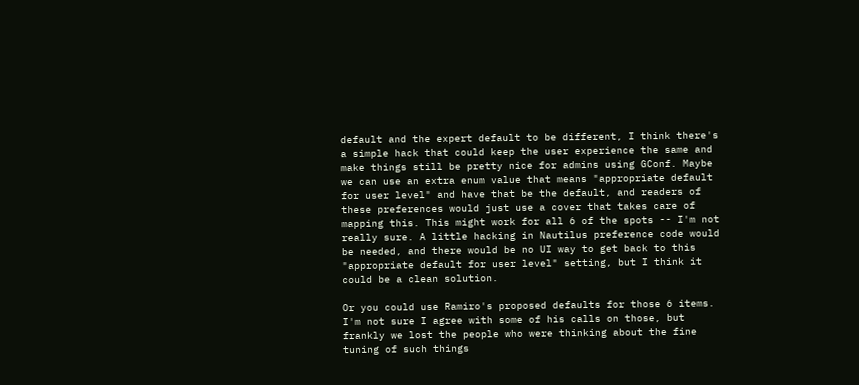default and the expert default to be different, I think there's a simple hack that could keep the user experience the same and make things still be pretty nice for admins using GConf. Maybe we can use an extra enum value that means "appropriate default for user level" and have that be the default, and readers of these preferences would just use a cover that takes care of mapping this. This might work for all 6 of the spots -- I'm not really sure. A little hacking in Nautilus preference code would be needed, and there would be no UI way to get back to this "appropriate default for user level" setting, but I think it could be a clean solution.

Or you could use Ramiro's proposed defaults for those 6 items. I'm not sure I agree with some of his calls on those, but frankly we lost the people who were thinking about the fine tuning of such things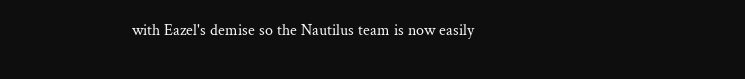with Eazel's demise so the Nautilus team is now easily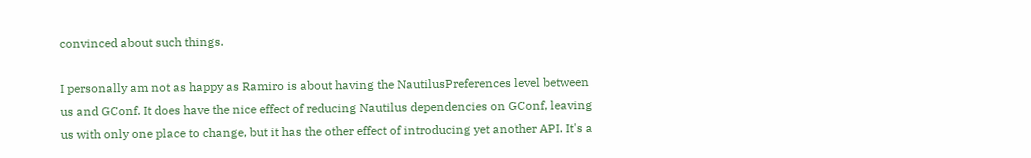convinced about such things.

I personally am not as happy as Ramiro is about having the NautilusPreferences level between us and GConf. It does have the nice effect of reducing Nautilus dependencies on GConf, leaving us with only one place to change, but it has the other effect of introducing yet another API. It's a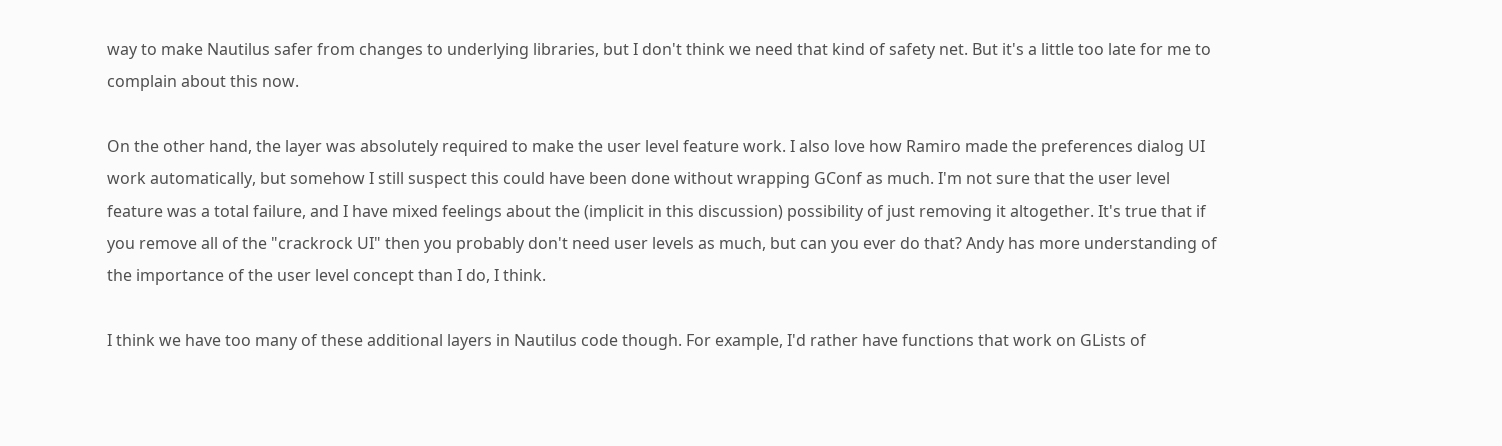way to make Nautilus safer from changes to underlying libraries, but I don't think we need that kind of safety net. But it's a little too late for me to complain about this now.

On the other hand, the layer was absolutely required to make the user level feature work. I also love how Ramiro made the preferences dialog UI work automatically, but somehow I still suspect this could have been done without wrapping GConf as much. I'm not sure that the user level feature was a total failure, and I have mixed feelings about the (implicit in this discussion) possibility of just removing it altogether. It's true that if you remove all of the "crackrock UI" then you probably don't need user levels as much, but can you ever do that? Andy has more understanding of the importance of the user level concept than I do, I think.

I think we have too many of these additional layers in Nautilus code though. For example, I'd rather have functions that work on GLists of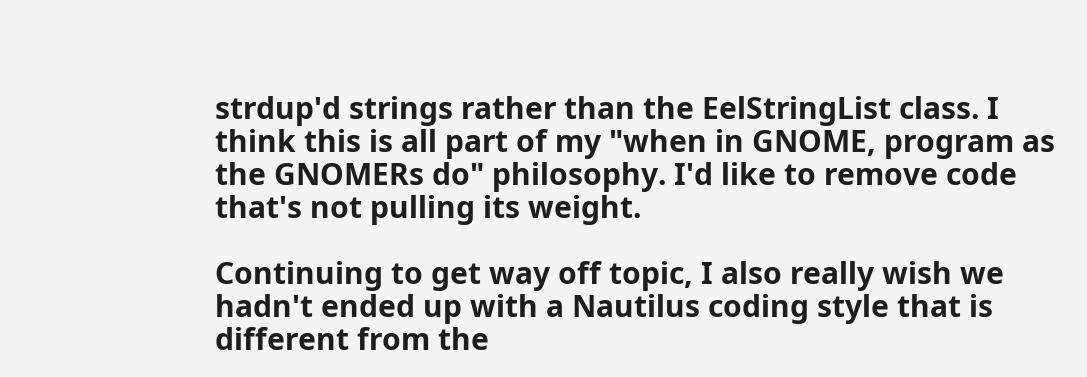strdup'd strings rather than the EelStringList class. I think this is all part of my "when in GNOME, program as the GNOMERs do" philosophy. I'd like to remove code that's not pulling its weight.

Continuing to get way off topic, I also really wish we hadn't ended up with a Nautilus coding style that is different from the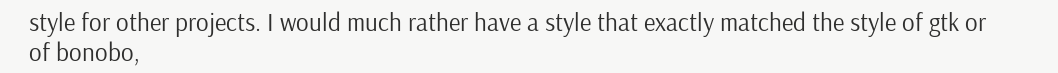style for other projects. I would much rather have a style that exactly matched the style of gtk or of bonobo,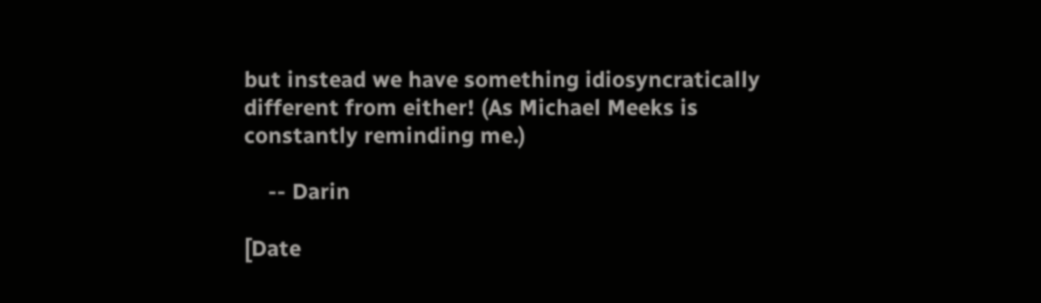but instead we have something idiosyncratically different from either! (As Michael Meeks is constantly reminding me.)

    -- Darin

[Date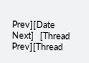Prev][Date Next]   [Thread Prev][Thread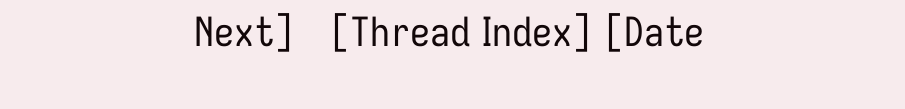Next]   [Thread Index] [Date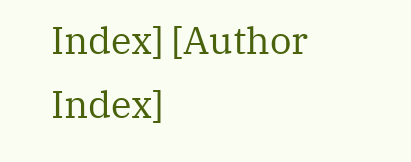Index] [Author Index]